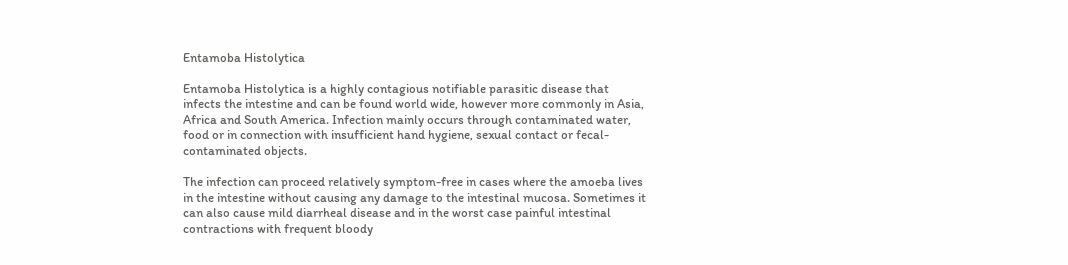Entamoba Histolytica

Entamoba Histolytica is a highly contagious notifiable parasitic disease that infects the intestine and can be found world wide, however more commonly in Asia, Africa and South America. Infection mainly occurs through contaminated water, food or in connection with insufficient hand hygiene, sexual contact or fecal-contaminated objects.

The infection can proceed relatively symptom-free in cases where the amoeba lives in the intestine without causing any damage to the intestinal mucosa. Sometimes it can also cause mild diarrheal disease and in the worst case painful intestinal contractions with frequent bloody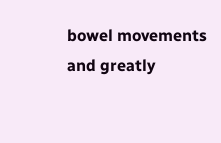bowel movements and greatly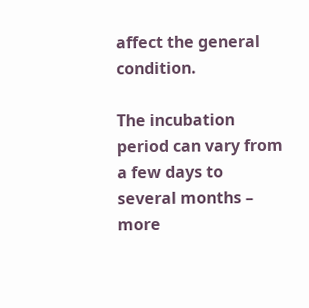affect the general condition.

The incubation period can vary from a few days to several months – more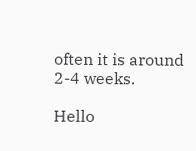often it is around 2-4 weeks.

Hello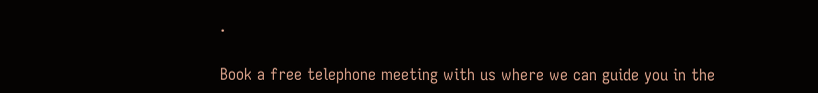.

Book a free telephone meeting with us where we can guide you in the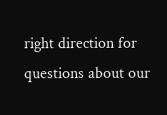right direction for questions about our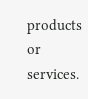products or services.